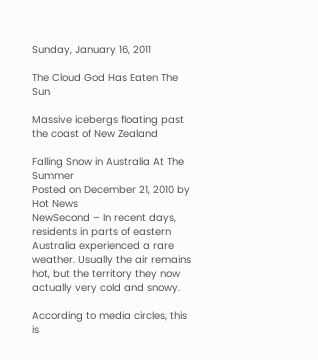Sunday, January 16, 2011

The Cloud God Has Eaten The Sun

Massive icebergs floating past the coast of New Zealand

Falling Snow in Australia At The Summer
Posted on December 21, 2010 by Hot News
NewSecond – In recent days, residents in parts of eastern Australia experienced a rare weather. Usually the air remains hot, but the territory they now actually very cold and snowy.

According to media circles, this is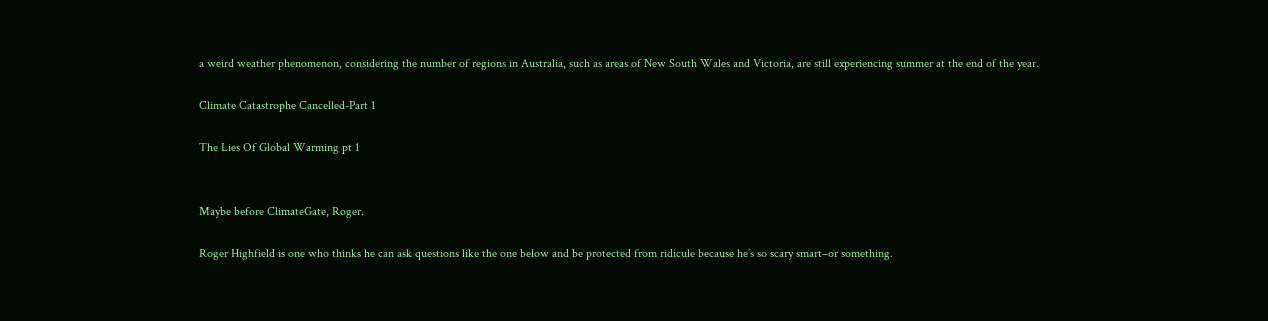a weird weather phenomenon, considering the number of regions in Australia, such as areas of New South Wales and Victoria, are still experiencing summer at the end of the year.

Climate Catastrophe Cancelled-Part 1

The Lies Of Global Warming pt 1


Maybe before ClimateGate, Roger.

Roger Highfield is one who thinks he can ask questions like the one below and be protected from ridicule because he’s so scary smart–or something.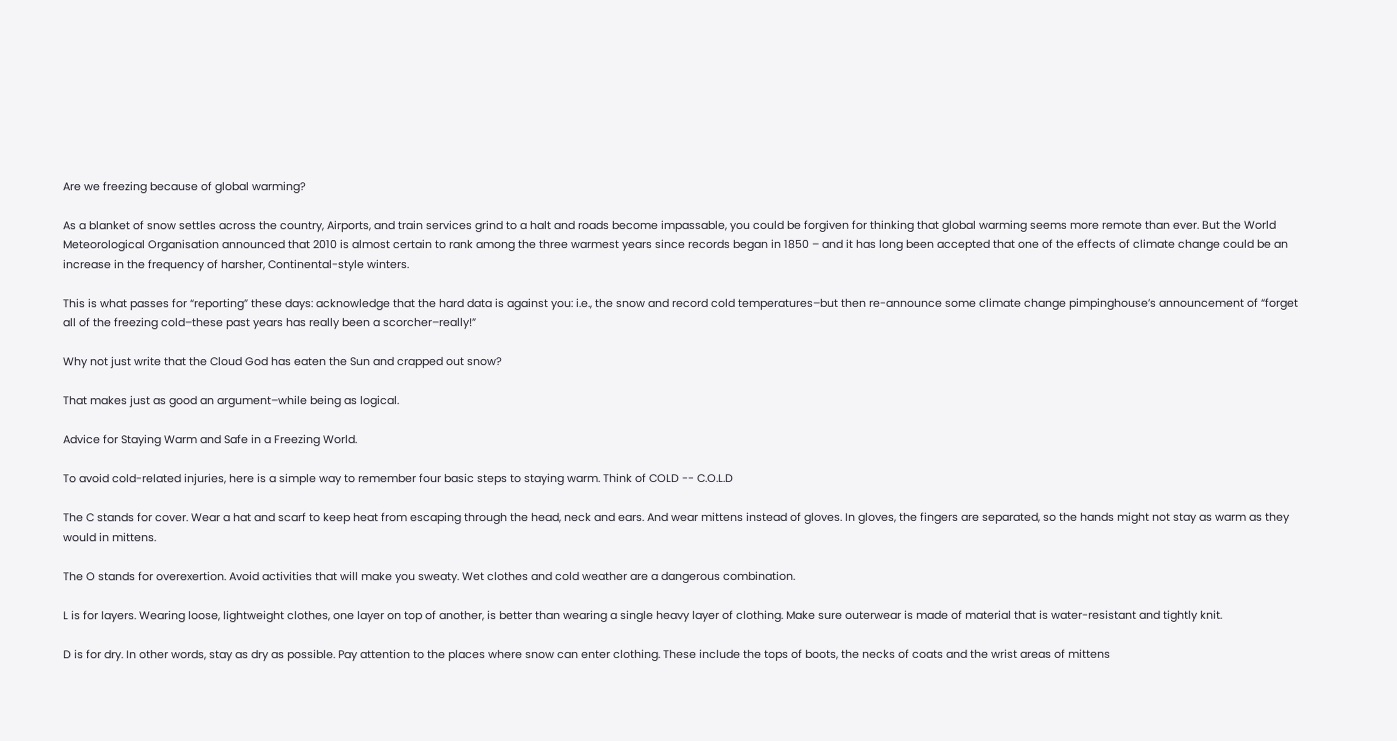Are we freezing because of global warming?

As a blanket of snow settles across the country, Airports, and train services grind to a halt and roads become impassable, you could be forgiven for thinking that global warming seems more remote than ever. But the World Meteorological Organisation announced that 2010 is almost certain to rank among the three warmest years since records began in 1850 – and it has long been accepted that one of the effects of climate change could be an increase in the frequency of harsher, Continental-style winters.

This is what passes for “reporting” these days: acknowledge that the hard data is against you: i.e., the snow and record cold temperatures–but then re-announce some climate change pimpinghouse’s announcement of “forget all of the freezing cold–these past years has really been a scorcher–really!”

Why not just write that the Cloud God has eaten the Sun and crapped out snow?

That makes just as good an argument–while being as logical.

Advice for Staying Warm and Safe in a Freezing World.

To avoid cold-related injuries, here is a simple way to remember four basic steps to staying warm. Think of COLD -- C.O.L.D

The C stands for cover. Wear a hat and scarf to keep heat from escaping through the head, neck and ears. And wear mittens instead of gloves. In gloves, the fingers are separated, so the hands might not stay as warm as they would in mittens.

The O stands for overexertion. Avoid activities that will make you sweaty. Wet clothes and cold weather are a dangerous combination.

L is for layers. Wearing loose, lightweight clothes, one layer on top of another, is better than wearing a single heavy layer of clothing. Make sure outerwear is made of material that is water-resistant and tightly knit.

D is for dry. In other words, stay as dry as possible. Pay attention to the places where snow can enter clothing. These include the tops of boots, the necks of coats and the wrist areas of mittens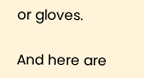or gloves.

And here are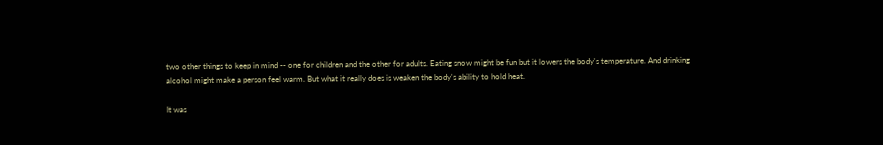two other things to keep in mind -- one for children and the other for adults. Eating snow might be fun but it lowers the body's temperature. And drinking alcohol might make a person feel warm. But what it really does is weaken the body's ability to hold heat.

It was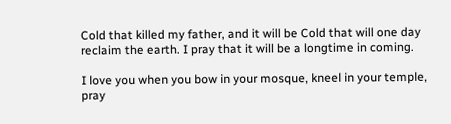Cold that killed my father, and it will be Cold that will one day reclaim the earth. I pray that it will be a longtime in coming.

I love you when you bow in your mosque, kneel in your temple, pray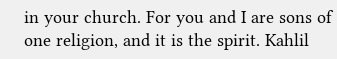in your church. For you and I are sons of one religion, and it is the spirit. Kahlil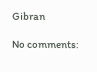Gibran

No comments: